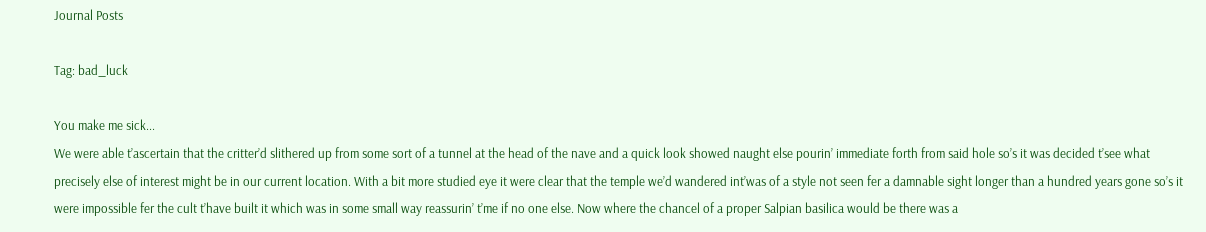Journal Posts

Tag: bad_luck

You make me sick...
We were able t’ascertain that the critter’d slithered up from some sort of a tunnel at the head of the nave and a quick look showed naught else pourin’ immediate forth from said hole so’s it was decided t’see what precisely else of interest might be in our current location. With a bit more studied eye it were clear that the temple we’d wandered int’was of a style not seen fer a damnable sight longer than a hundred years gone so’s it were impossible fer the cult t’have built it which was in some small way reassurin’ t’me if no one else. Now where the chancel of a proper Salpian basilica would be there was a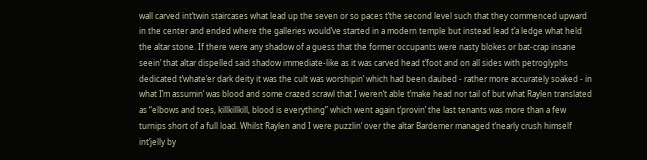wall carved int’twin staircases what lead up the seven or so paces t’the second level such that they commenced upward in the center and ended where the galleries would’ve started in a modern temple but instead lead t’a ledge what held the altar stone. If there were any shadow of a guess that the former occupants were nasty blokes or bat-crap insane seein’ that altar dispelled said shadow immediate-like as it was carved head t’foot and on all sides with petroglyphs dedicated t’whate’er dark deity it was the cult was worshipin’ which had been daubed - rather more accurately soaked - in what I’m assumin’ was blood and some crazed scrawl that I weren’t able t’make head nor tail of but what Raylen translated as “elbows and toes, killkillkill, blood is everything” which went again t’provin’ the last tenants was more than a few turnips short of a full load. Whilst Raylen and I were puzzlin’ over the altar Bardemer managed t’nearly crush himself int’jelly by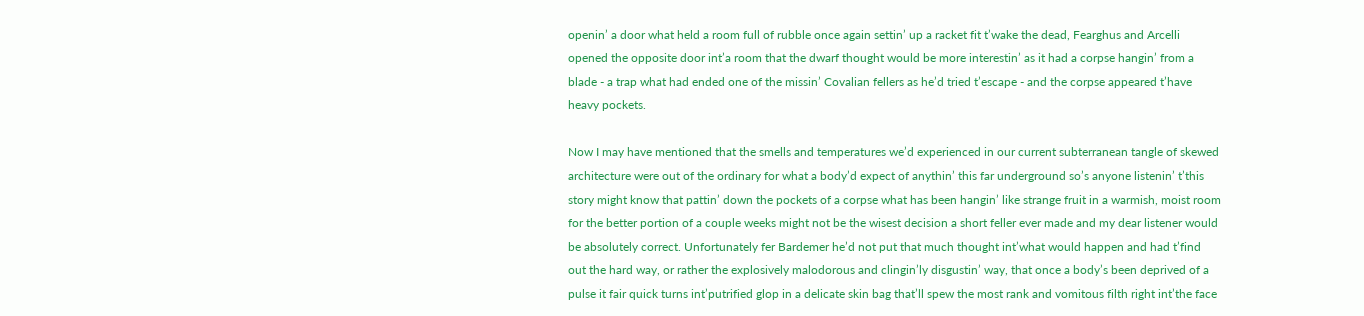openin’ a door what held a room full of rubble once again settin’ up a racket fit t’wake the dead, Fearghus and Arcelli opened the opposite door int’a room that the dwarf thought would be more interestin’ as it had a corpse hangin’ from a blade - a trap what had ended one of the missin’ Covalian fellers as he’d tried t’escape - and the corpse appeared t’have heavy pockets.

Now I may have mentioned that the smells and temperatures we’d experienced in our current subterranean tangle of skewed architecture were out of the ordinary for what a body’d expect of anythin’ this far underground so’s anyone listenin’ t’this story might know that pattin’ down the pockets of a corpse what has been hangin’ like strange fruit in a warmish, moist room for the better portion of a couple weeks might not be the wisest decision a short feller ever made and my dear listener would be absolutely correct. Unfortunately fer Bardemer he’d not put that much thought int’what would happen and had t’find out the hard way, or rather the explosively malodorous and clingin’ly disgustin’ way, that once a body’s been deprived of a pulse it fair quick turns int’putrified glop in a delicate skin bag that’ll spew the most rank and vomitous filth right int’the face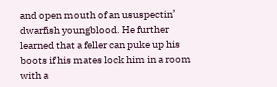and open mouth of an ususpectin’ dwarfish youngblood. He further learned that a feller can puke up his boots if his mates lock him in a room with a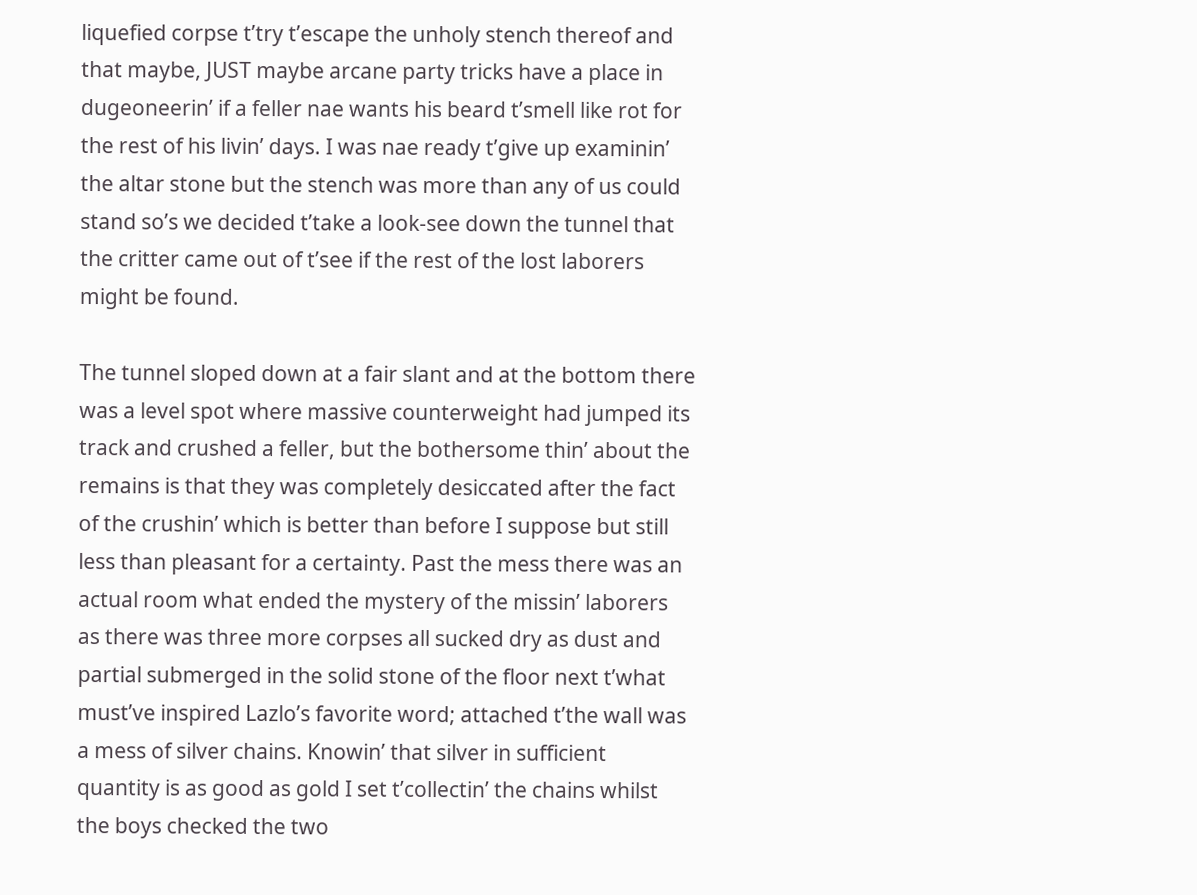liquefied corpse t’try t’escape the unholy stench thereof and that maybe, JUST maybe arcane party tricks have a place in dugeoneerin’ if a feller nae wants his beard t’smell like rot for the rest of his livin’ days. I was nae ready t’give up examinin’ the altar stone but the stench was more than any of us could stand so’s we decided t’take a look-see down the tunnel that the critter came out of t’see if the rest of the lost laborers might be found.

The tunnel sloped down at a fair slant and at the bottom there was a level spot where massive counterweight had jumped its track and crushed a feller, but the bothersome thin’ about the remains is that they was completely desiccated after the fact of the crushin’ which is better than before I suppose but still less than pleasant for a certainty. Past the mess there was an actual room what ended the mystery of the missin’ laborers as there was three more corpses all sucked dry as dust and partial submerged in the solid stone of the floor next t’what must’ve inspired Lazlo’s favorite word; attached t’the wall was a mess of silver chains. Knowin’ that silver in sufficient quantity is as good as gold I set t’collectin’ the chains whilst the boys checked the two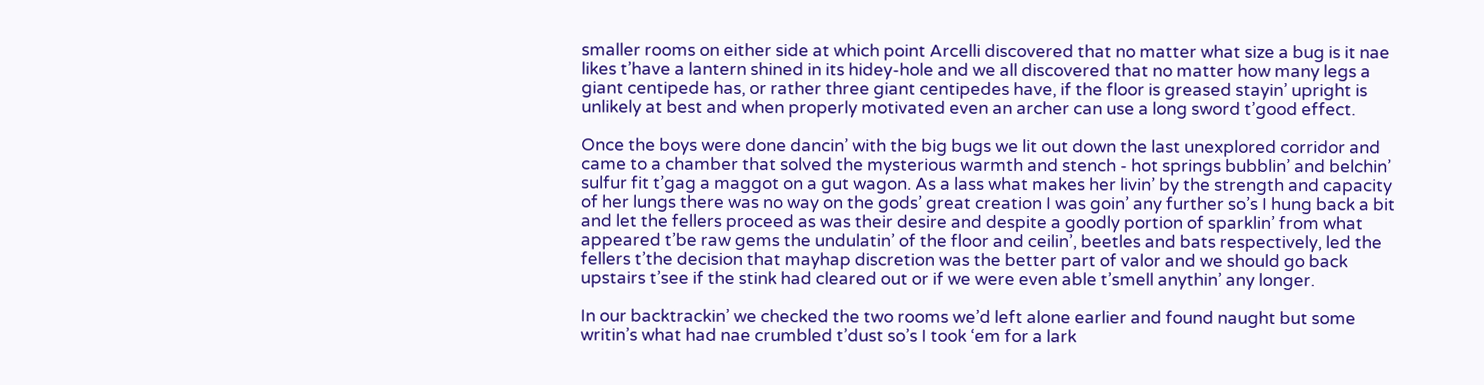smaller rooms on either side at which point Arcelli discovered that no matter what size a bug is it nae likes t’have a lantern shined in its hidey-hole and we all discovered that no matter how many legs a giant centipede has, or rather three giant centipedes have, if the floor is greased stayin’ upright is unlikely at best and when properly motivated even an archer can use a long sword t’good effect.

Once the boys were done dancin’ with the big bugs we lit out down the last unexplored corridor and came to a chamber that solved the mysterious warmth and stench - hot springs bubblin’ and belchin’ sulfur fit t’gag a maggot on a gut wagon. As a lass what makes her livin’ by the strength and capacity of her lungs there was no way on the gods’ great creation I was goin’ any further so’s I hung back a bit and let the fellers proceed as was their desire and despite a goodly portion of sparklin’ from what appeared t’be raw gems the undulatin’ of the floor and ceilin’, beetles and bats respectively, led the fellers t’the decision that mayhap discretion was the better part of valor and we should go back upstairs t’see if the stink had cleared out or if we were even able t’smell anythin’ any longer.

In our backtrackin’ we checked the two rooms we’d left alone earlier and found naught but some writin’s what had nae crumbled t’dust so’s I took ‘em for a lark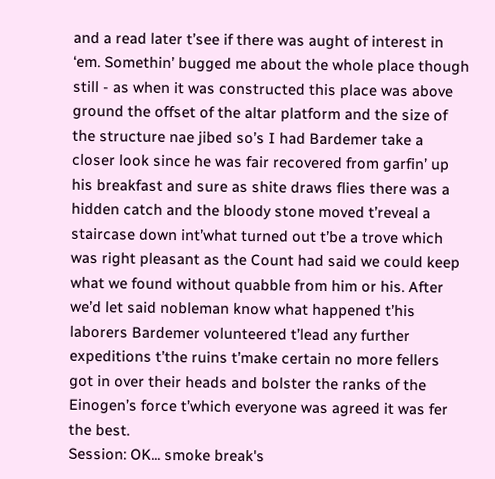and a read later t’see if there was aught of interest in ‘em. Somethin’ bugged me about the whole place though still - as when it was constructed this place was above ground the offset of the altar platform and the size of the structure nae jibed so’s I had Bardemer take a closer look since he was fair recovered from garfin’ up his breakfast and sure as shite draws flies there was a hidden catch and the bloody stone moved t’reveal a staircase down int’what turned out t’be a trove which was right pleasant as the Count had said we could keep what we found without quabble from him or his. After we’d let said nobleman know what happened t’his laborers Bardemer volunteered t’lead any further expeditions t’the ruins t’make certain no more fellers got in over their heads and bolster the ranks of the Einogen’s force t’which everyone was agreed it was fer the best.
Session: OK... smoke break's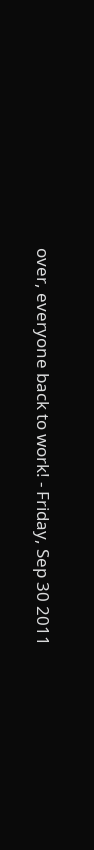over, everyone back to work! - Friday, Sep 30 2011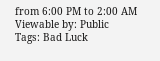from 6:00 PM to 2:00 AM
Viewable by: Public
Tags: Bad Luck